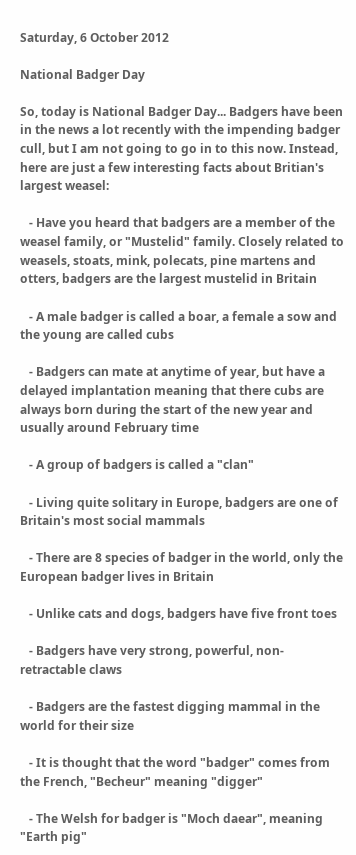Saturday, 6 October 2012

National Badger Day

So, today is National Badger Day... Badgers have been in the news a lot recently with the impending badger cull, but I am not going to go in to this now. Instead, here are just a few interesting facts about Britian's largest weasel:

   - Have you heard that badgers are a member of the weasel family, or "Mustelid" family. Closely related to weasels, stoats, mink, polecats, pine martens and otters, badgers are the largest mustelid in Britain

   - A male badger is called a boar, a female a sow and the young are called cubs

   - Badgers can mate at anytime of year, but have a delayed implantation meaning that there cubs are always born during the start of the new year and usually around February time

   - A group of badgers is called a "clan"

   - Living quite solitary in Europe, badgers are one of Britain's most social mammals

   - There are 8 species of badger in the world, only the European badger lives in Britain

   - Unlike cats and dogs, badgers have five front toes

   - Badgers have very strong, powerful, non-retractable claws

   - Badgers are the fastest digging mammal in the world for their size

   - It is thought that the word "badger" comes from the French, "Becheur" meaning "digger"

   - The Welsh for badger is "Moch daear", meaning "Earth pig"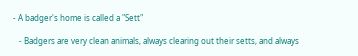- A badger's home is called a "Sett"

   - Badgers are very clean animals, always clearing out their setts, and always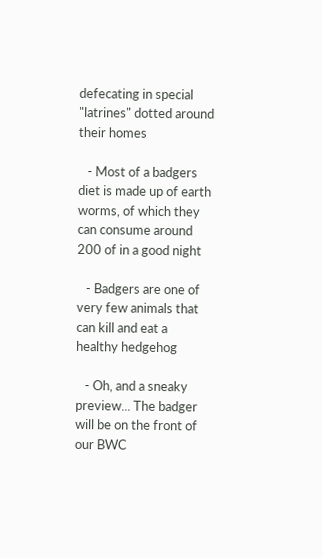defecating in special "latrines" dotted around their homes

   - Most of a badgers diet is made up of earth worms, of which they can consume around 200 of in a good night

   - Badgers are one of very few animals that can kill and eat a healthy hedgehog

   - Oh, and a sneaky preview... The badger will be on the front of our BWC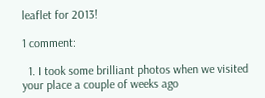leaflet for 2013!

1 comment:

  1. I took some brilliant photos when we visited your place a couple of weeks ago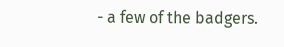- a few of the badgers.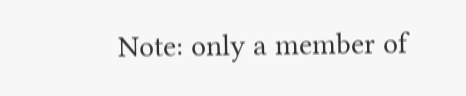Note: only a member of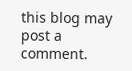this blog may post a comment.